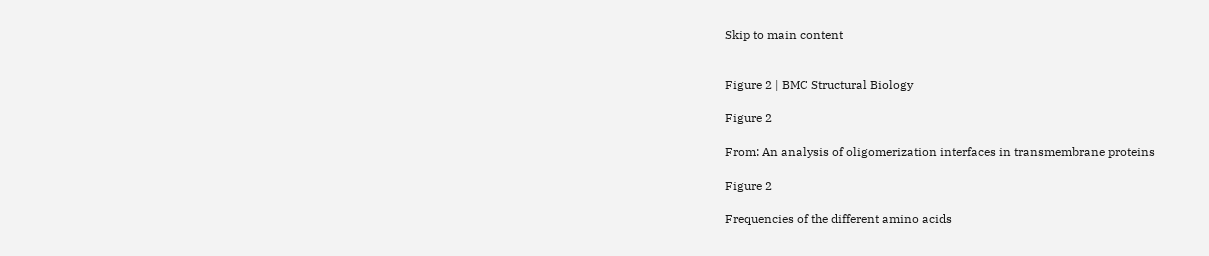Skip to main content


Figure 2 | BMC Structural Biology

Figure 2

From: An analysis of oligomerization interfaces in transmembrane proteins

Figure 2

Frequencies of the different amino acids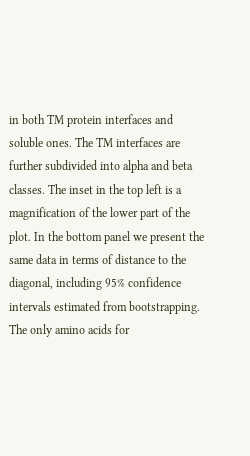in both TM protein interfaces and soluble ones. The TM interfaces are further subdivided into alpha and beta classes. The inset in the top left is a magnification of the lower part of the plot. In the bottom panel we present the same data in terms of distance to the diagonal, including 95% confidence intervals estimated from bootstrapping. The only amino acids for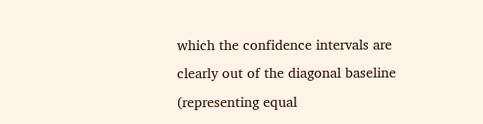which the confidence intervals are clearly out of the diagonal baseline (representing equal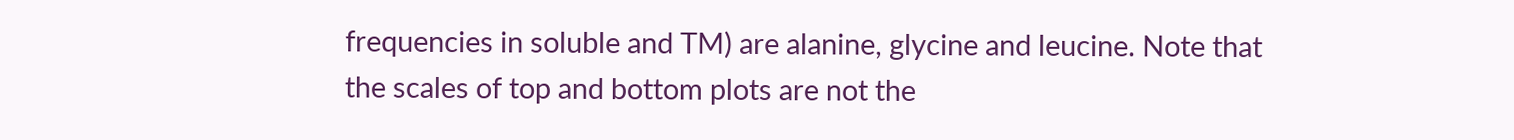frequencies in soluble and TM) are alanine, glycine and leucine. Note that the scales of top and bottom plots are not the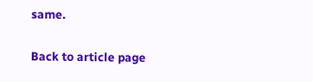same.

Back to article page